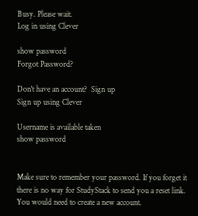Busy. Please wait.
Log in using Clever

show password
Forgot Password?

Don't have an account?  Sign up
Sign up using Clever

Username is available taken
show password


Make sure to remember your password. If you forget it there is no way for StudyStack to send you a reset link. You would need to create a new account.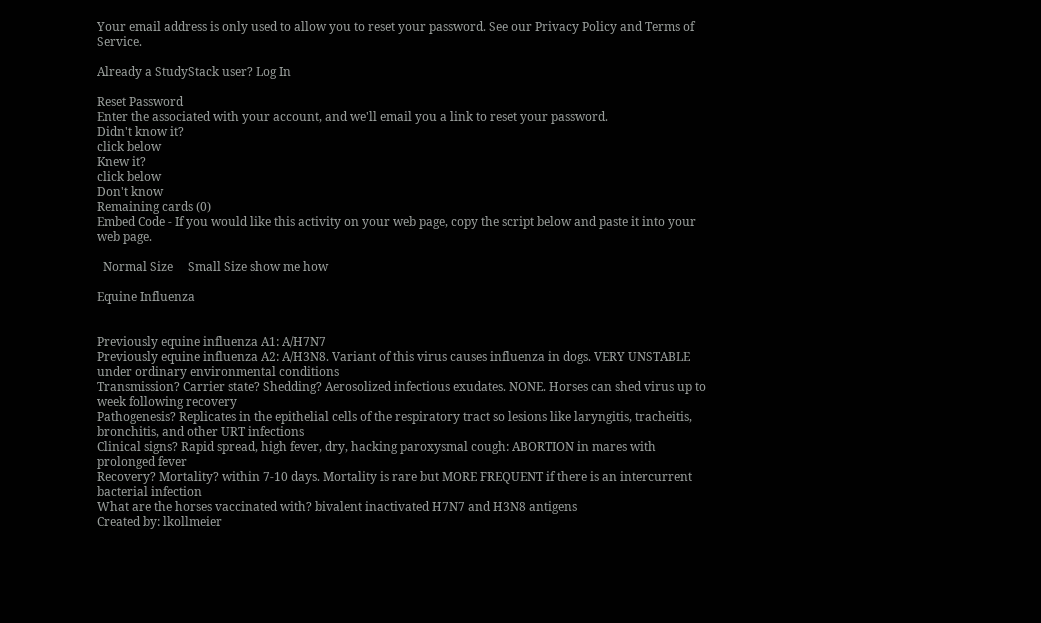Your email address is only used to allow you to reset your password. See our Privacy Policy and Terms of Service.

Already a StudyStack user? Log In

Reset Password
Enter the associated with your account, and we'll email you a link to reset your password.
Didn't know it?
click below
Knew it?
click below
Don't know
Remaining cards (0)
Embed Code - If you would like this activity on your web page, copy the script below and paste it into your web page.

  Normal Size     Small Size show me how

Equine Influenza


Previously equine influenza A1: A/H7N7
Previously equine influenza A2: A/H3N8. Variant of this virus causes influenza in dogs. VERY UNSTABLE under ordinary environmental conditions
Transmission? Carrier state? Shedding? Aerosolized infectious exudates. NONE. Horses can shed virus up to week following recovery
Pathogenesis? Replicates in the epithelial cells of the respiratory tract so lesions like laryngitis, tracheitis, bronchitis, and other URT infections
Clinical signs? Rapid spread, high fever, dry, hacking paroxysmal cough: ABORTION in mares with prolonged fever
Recovery? Mortality? within 7-10 days. Mortality is rare but MORE FREQUENT if there is an intercurrent bacterial infection
What are the horses vaccinated with? bivalent inactivated H7N7 and H3N8 antigens
Created by: lkollmeier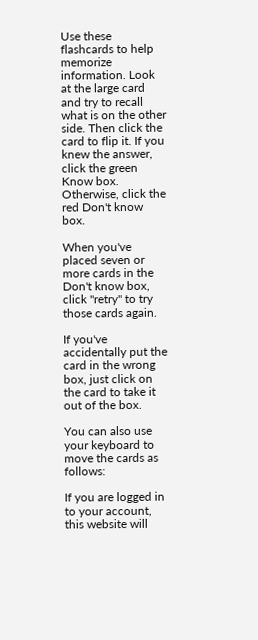Use these flashcards to help memorize information. Look at the large card and try to recall what is on the other side. Then click the card to flip it. If you knew the answer, click the green Know box. Otherwise, click the red Don't know box.

When you've placed seven or more cards in the Don't know box, click "retry" to try those cards again.

If you've accidentally put the card in the wrong box, just click on the card to take it out of the box.

You can also use your keyboard to move the cards as follows:

If you are logged in to your account, this website will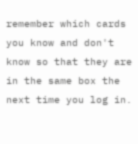remember which cards you know and don't know so that they are in the same box the next time you log in.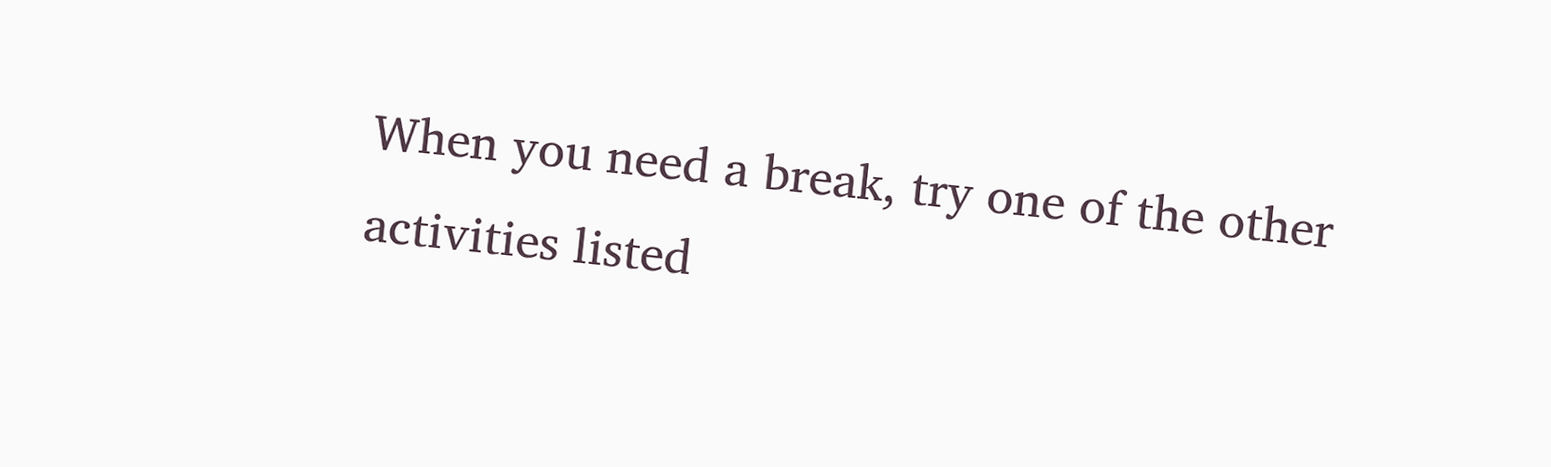When you need a break, try one of the other activities listed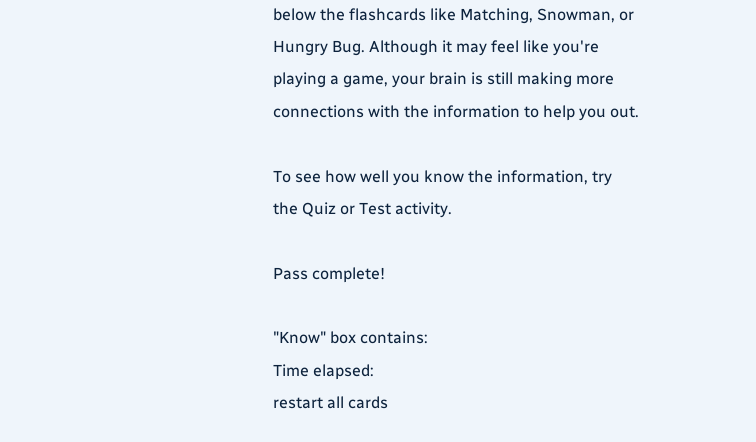below the flashcards like Matching, Snowman, or Hungry Bug. Although it may feel like you're playing a game, your brain is still making more connections with the information to help you out.

To see how well you know the information, try the Quiz or Test activity.

Pass complete!

"Know" box contains:
Time elapsed:
restart all cards